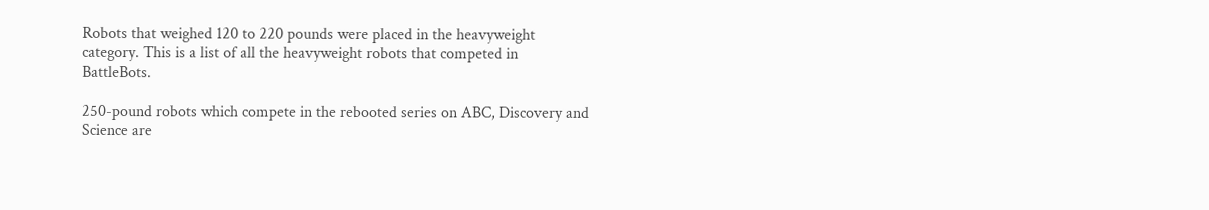Robots that weighed 120 to 220 pounds were placed in the heavyweight category. This is a list of all the heavyweight robots that competed in BattleBots.

250-pound robots which compete in the rebooted series on ABC, Discovery and Science are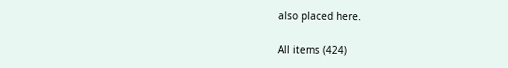also placed here.

All items (424)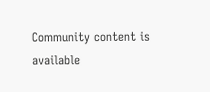Community content is available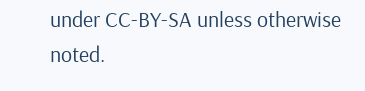under CC-BY-SA unless otherwise noted.